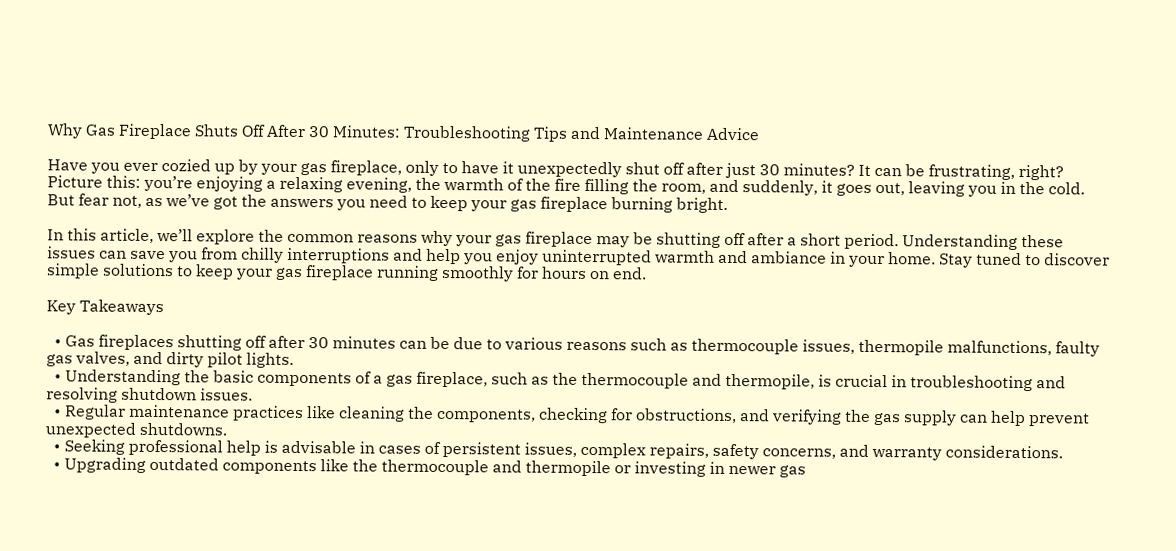Why Gas Fireplace Shuts Off After 30 Minutes: Troubleshooting Tips and Maintenance Advice

Have you ever cozied up by your gas fireplace, only to have it unexpectedly shut off after just 30 minutes? It can be frustrating, right? Picture this: you’re enjoying a relaxing evening, the warmth of the fire filling the room, and suddenly, it goes out, leaving you in the cold. But fear not, as we’ve got the answers you need to keep your gas fireplace burning bright.

In this article, we’ll explore the common reasons why your gas fireplace may be shutting off after a short period. Understanding these issues can save you from chilly interruptions and help you enjoy uninterrupted warmth and ambiance in your home. Stay tuned to discover simple solutions to keep your gas fireplace running smoothly for hours on end.

Key Takeaways

  • Gas fireplaces shutting off after 30 minutes can be due to various reasons such as thermocouple issues, thermopile malfunctions, faulty gas valves, and dirty pilot lights.
  • Understanding the basic components of a gas fireplace, such as the thermocouple and thermopile, is crucial in troubleshooting and resolving shutdown issues.
  • Regular maintenance practices like cleaning the components, checking for obstructions, and verifying the gas supply can help prevent unexpected shutdowns.
  • Seeking professional help is advisable in cases of persistent issues, complex repairs, safety concerns, and warranty considerations.
  • Upgrading outdated components like the thermocouple and thermopile or investing in newer gas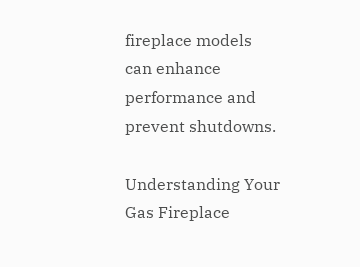fireplace models can enhance performance and prevent shutdowns.

Understanding Your Gas Fireplace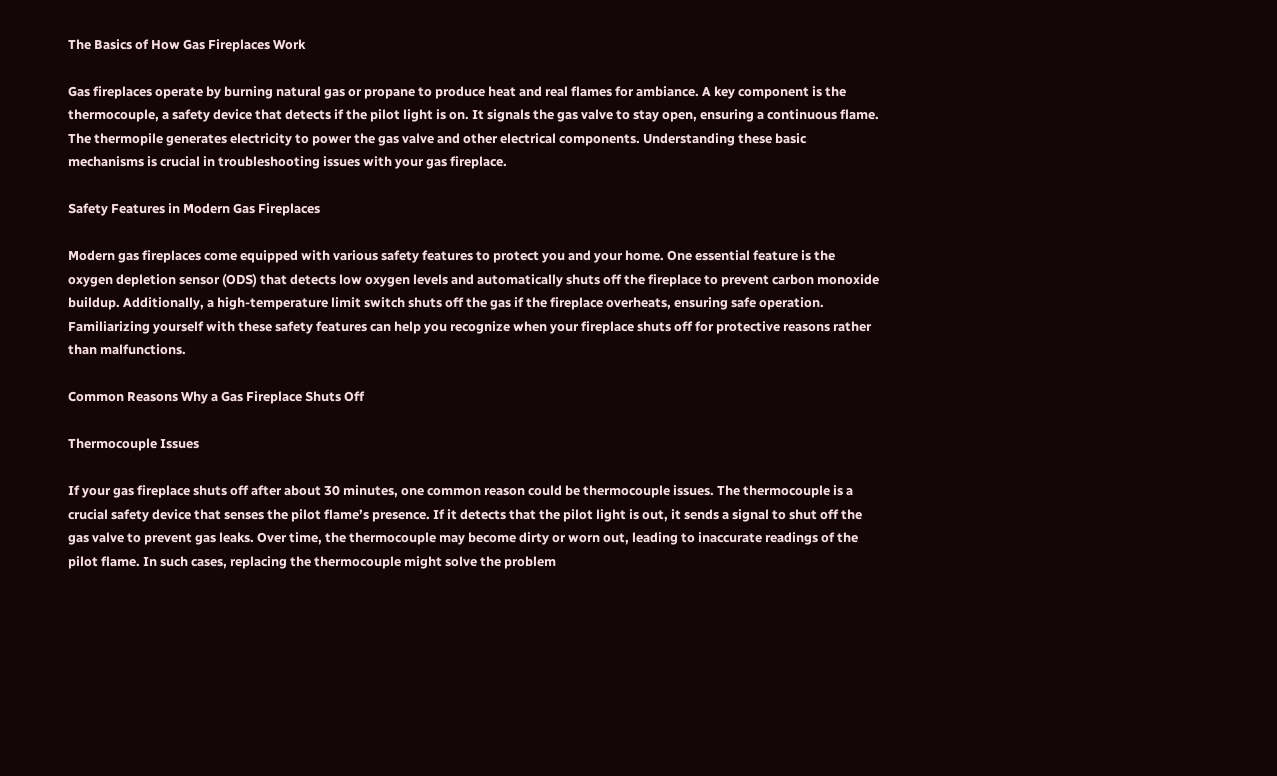The Basics of How Gas Fireplaces Work

Gas fireplaces operate by burning natural gas or propane to produce heat and real flames for ambiance. A key component is the thermocouple, a safety device that detects if the pilot light is on. It signals the gas valve to stay open, ensuring a continuous flame. The thermopile generates electricity to power the gas valve and other electrical components. Understanding these basic mechanisms is crucial in troubleshooting issues with your gas fireplace.

Safety Features in Modern Gas Fireplaces

Modern gas fireplaces come equipped with various safety features to protect you and your home. One essential feature is the oxygen depletion sensor (ODS) that detects low oxygen levels and automatically shuts off the fireplace to prevent carbon monoxide buildup. Additionally, a high-temperature limit switch shuts off the gas if the fireplace overheats, ensuring safe operation. Familiarizing yourself with these safety features can help you recognize when your fireplace shuts off for protective reasons rather than malfunctions.

Common Reasons Why a Gas Fireplace Shuts Off

Thermocouple Issues

If your gas fireplace shuts off after about 30 minutes, one common reason could be thermocouple issues. The thermocouple is a crucial safety device that senses the pilot flame’s presence. If it detects that the pilot light is out, it sends a signal to shut off the gas valve to prevent gas leaks. Over time, the thermocouple may become dirty or worn out, leading to inaccurate readings of the pilot flame. In such cases, replacing the thermocouple might solve the problem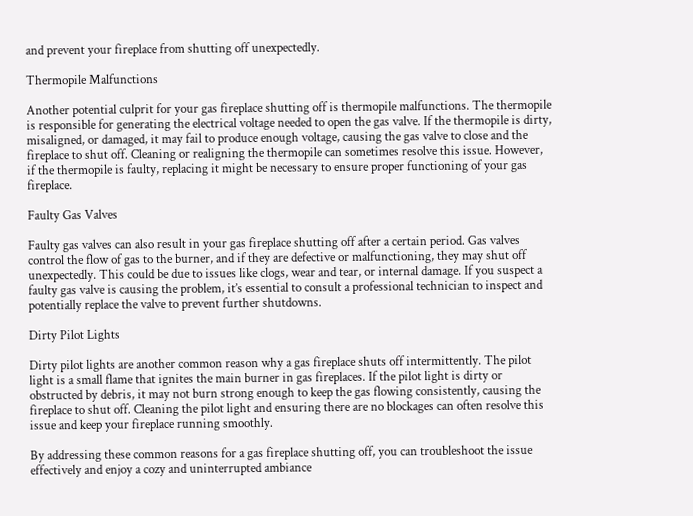and prevent your fireplace from shutting off unexpectedly.

Thermopile Malfunctions

Another potential culprit for your gas fireplace shutting off is thermopile malfunctions. The thermopile is responsible for generating the electrical voltage needed to open the gas valve. If the thermopile is dirty, misaligned, or damaged, it may fail to produce enough voltage, causing the gas valve to close and the fireplace to shut off. Cleaning or realigning the thermopile can sometimes resolve this issue. However, if the thermopile is faulty, replacing it might be necessary to ensure proper functioning of your gas fireplace.

Faulty Gas Valves

Faulty gas valves can also result in your gas fireplace shutting off after a certain period. Gas valves control the flow of gas to the burner, and if they are defective or malfunctioning, they may shut off unexpectedly. This could be due to issues like clogs, wear and tear, or internal damage. If you suspect a faulty gas valve is causing the problem, it’s essential to consult a professional technician to inspect and potentially replace the valve to prevent further shutdowns.

Dirty Pilot Lights

Dirty pilot lights are another common reason why a gas fireplace shuts off intermittently. The pilot light is a small flame that ignites the main burner in gas fireplaces. If the pilot light is dirty or obstructed by debris, it may not burn strong enough to keep the gas flowing consistently, causing the fireplace to shut off. Cleaning the pilot light and ensuring there are no blockages can often resolve this issue and keep your fireplace running smoothly.

By addressing these common reasons for a gas fireplace shutting off, you can troubleshoot the issue effectively and enjoy a cozy and uninterrupted ambiance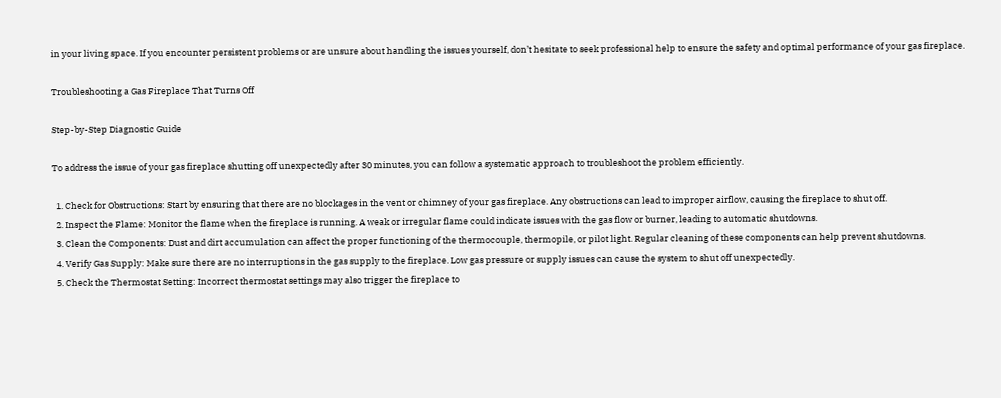in your living space. If you encounter persistent problems or are unsure about handling the issues yourself, don’t hesitate to seek professional help to ensure the safety and optimal performance of your gas fireplace.

Troubleshooting a Gas Fireplace That Turns Off

Step-by-Step Diagnostic Guide

To address the issue of your gas fireplace shutting off unexpectedly after 30 minutes, you can follow a systematic approach to troubleshoot the problem efficiently.

  1. Check for Obstructions: Start by ensuring that there are no blockages in the vent or chimney of your gas fireplace. Any obstructions can lead to improper airflow, causing the fireplace to shut off.
  2. Inspect the Flame: Monitor the flame when the fireplace is running. A weak or irregular flame could indicate issues with the gas flow or burner, leading to automatic shutdowns.
  3. Clean the Components: Dust and dirt accumulation can affect the proper functioning of the thermocouple, thermopile, or pilot light. Regular cleaning of these components can help prevent shutdowns.
  4. Verify Gas Supply: Make sure there are no interruptions in the gas supply to the fireplace. Low gas pressure or supply issues can cause the system to shut off unexpectedly.
  5. Check the Thermostat Setting: Incorrect thermostat settings may also trigger the fireplace to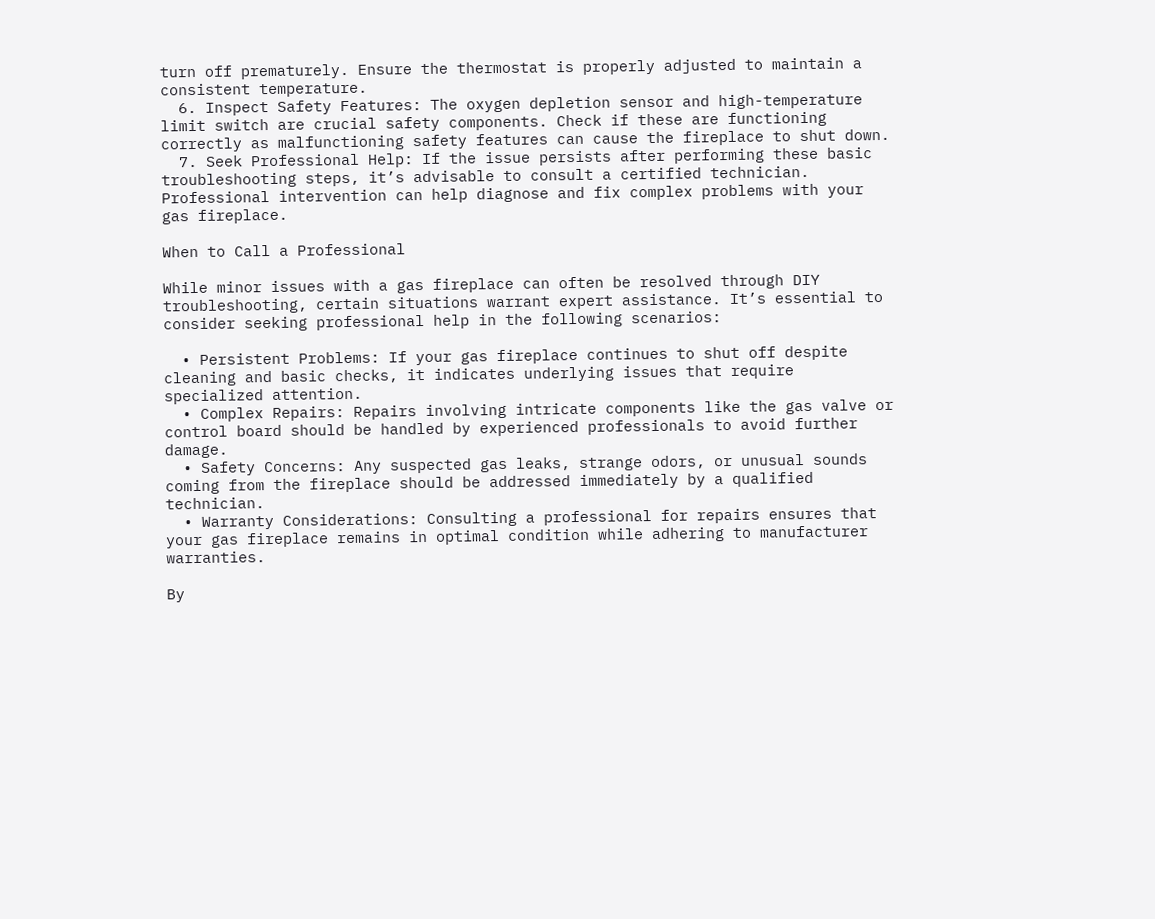turn off prematurely. Ensure the thermostat is properly adjusted to maintain a consistent temperature.
  6. Inspect Safety Features: The oxygen depletion sensor and high-temperature limit switch are crucial safety components. Check if these are functioning correctly as malfunctioning safety features can cause the fireplace to shut down.
  7. Seek Professional Help: If the issue persists after performing these basic troubleshooting steps, it’s advisable to consult a certified technician. Professional intervention can help diagnose and fix complex problems with your gas fireplace.

When to Call a Professional

While minor issues with a gas fireplace can often be resolved through DIY troubleshooting, certain situations warrant expert assistance. It’s essential to consider seeking professional help in the following scenarios:

  • Persistent Problems: If your gas fireplace continues to shut off despite cleaning and basic checks, it indicates underlying issues that require specialized attention.
  • Complex Repairs: Repairs involving intricate components like the gas valve or control board should be handled by experienced professionals to avoid further damage.
  • Safety Concerns: Any suspected gas leaks, strange odors, or unusual sounds coming from the fireplace should be addressed immediately by a qualified technician.
  • Warranty Considerations: Consulting a professional for repairs ensures that your gas fireplace remains in optimal condition while adhering to manufacturer warranties.

By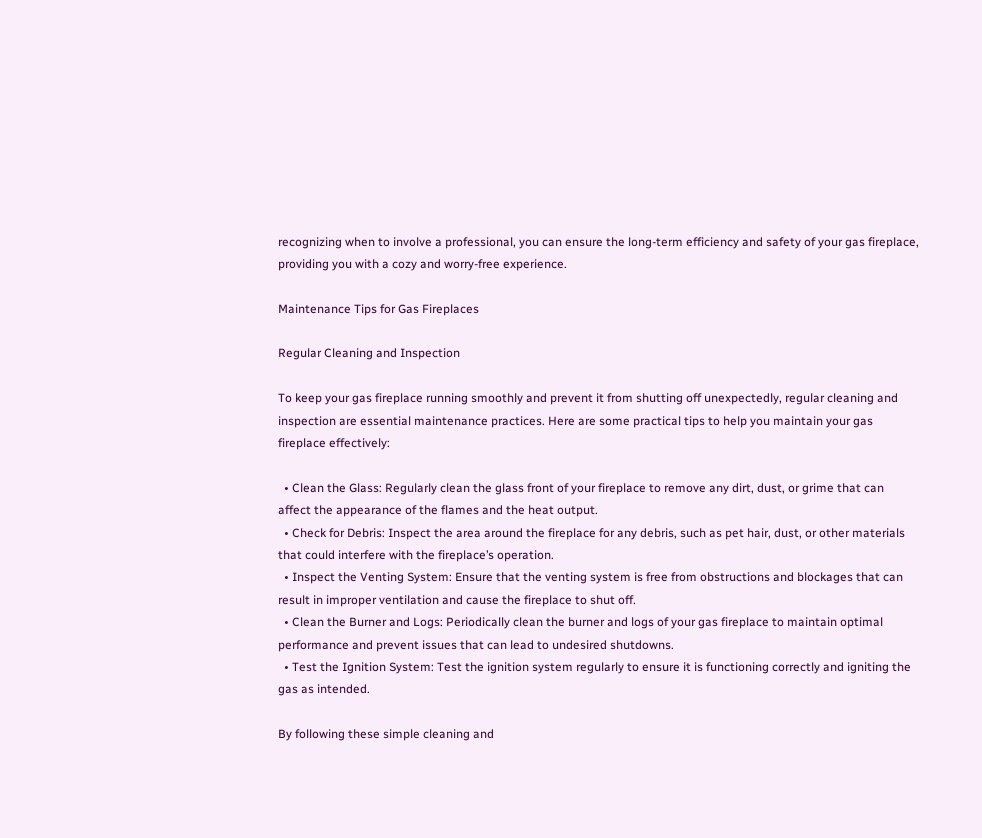recognizing when to involve a professional, you can ensure the long-term efficiency and safety of your gas fireplace, providing you with a cozy and worry-free experience.

Maintenance Tips for Gas Fireplaces

Regular Cleaning and Inspection

To keep your gas fireplace running smoothly and prevent it from shutting off unexpectedly, regular cleaning and inspection are essential maintenance practices. Here are some practical tips to help you maintain your gas fireplace effectively:

  • Clean the Glass: Regularly clean the glass front of your fireplace to remove any dirt, dust, or grime that can affect the appearance of the flames and the heat output.
  • Check for Debris: Inspect the area around the fireplace for any debris, such as pet hair, dust, or other materials that could interfere with the fireplace’s operation.
  • Inspect the Venting System: Ensure that the venting system is free from obstructions and blockages that can result in improper ventilation and cause the fireplace to shut off.
  • Clean the Burner and Logs: Periodically clean the burner and logs of your gas fireplace to maintain optimal performance and prevent issues that can lead to undesired shutdowns.
  • Test the Ignition System: Test the ignition system regularly to ensure it is functioning correctly and igniting the gas as intended.

By following these simple cleaning and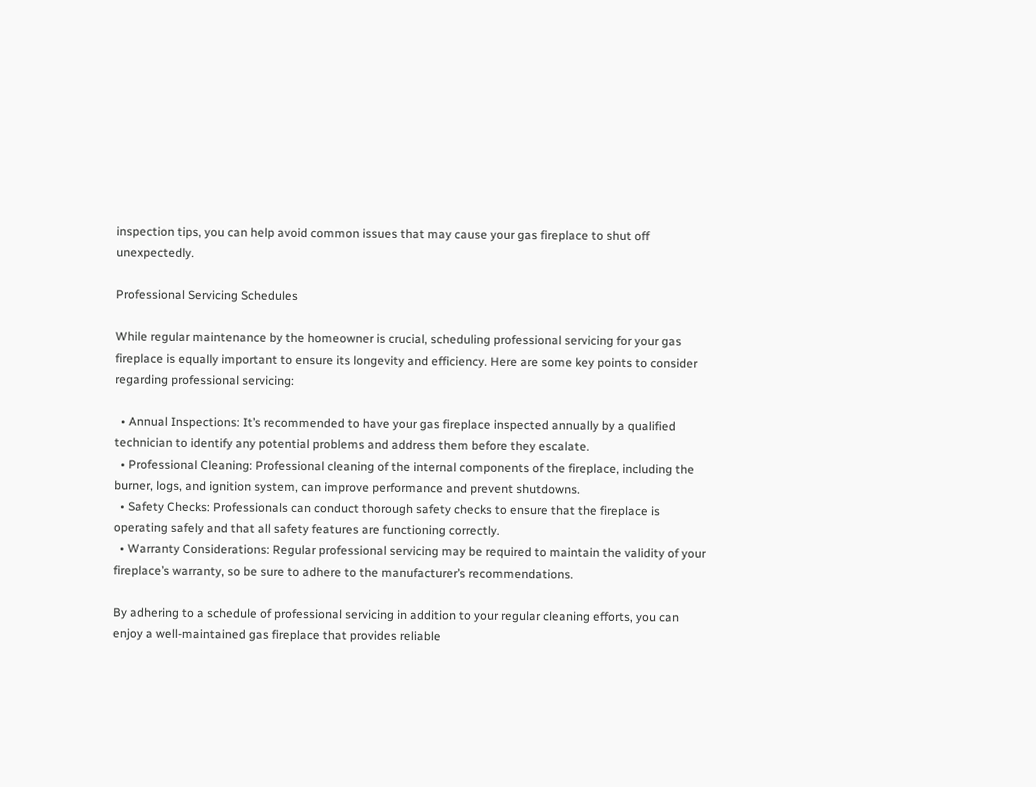inspection tips, you can help avoid common issues that may cause your gas fireplace to shut off unexpectedly.

Professional Servicing Schedules

While regular maintenance by the homeowner is crucial, scheduling professional servicing for your gas fireplace is equally important to ensure its longevity and efficiency. Here are some key points to consider regarding professional servicing:

  • Annual Inspections: It’s recommended to have your gas fireplace inspected annually by a qualified technician to identify any potential problems and address them before they escalate.
  • Professional Cleaning: Professional cleaning of the internal components of the fireplace, including the burner, logs, and ignition system, can improve performance and prevent shutdowns.
  • Safety Checks: Professionals can conduct thorough safety checks to ensure that the fireplace is operating safely and that all safety features are functioning correctly.
  • Warranty Considerations: Regular professional servicing may be required to maintain the validity of your fireplace’s warranty, so be sure to adhere to the manufacturer’s recommendations.

By adhering to a schedule of professional servicing in addition to your regular cleaning efforts, you can enjoy a well-maintained gas fireplace that provides reliable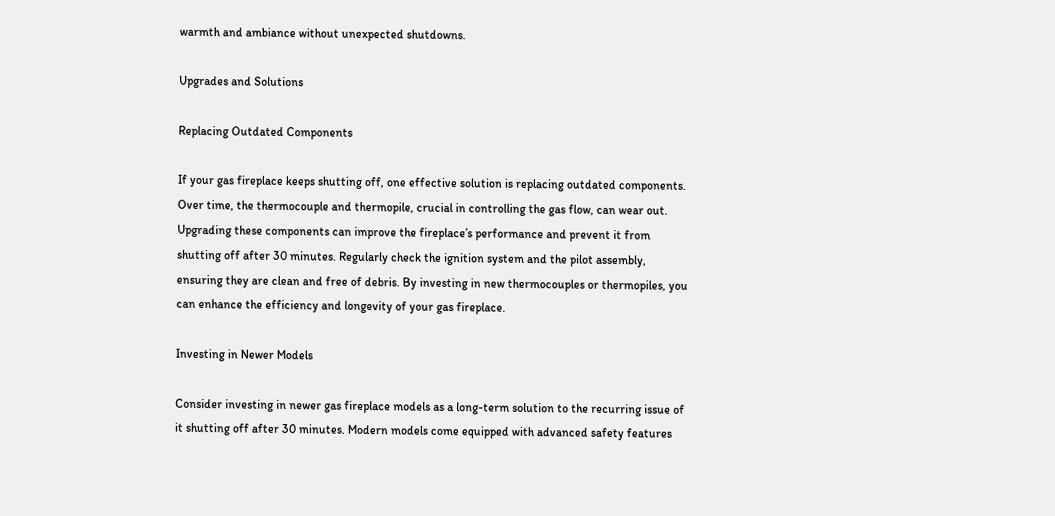warmth and ambiance without unexpected shutdowns.

Upgrades and Solutions

Replacing Outdated Components

If your gas fireplace keeps shutting off, one effective solution is replacing outdated components. Over time, the thermocouple and thermopile, crucial in controlling the gas flow, can wear out. Upgrading these components can improve the fireplace’s performance and prevent it from shutting off after 30 minutes. Regularly check the ignition system and the pilot assembly, ensuring they are clean and free of debris. By investing in new thermocouples or thermopiles, you can enhance the efficiency and longevity of your gas fireplace.

Investing in Newer Models

Consider investing in newer gas fireplace models as a long-term solution to the recurring issue of it shutting off after 30 minutes. Modern models come equipped with advanced safety features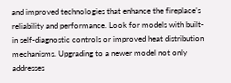and improved technologies that enhance the fireplace’s reliability and performance. Look for models with built-in self-diagnostic controls or improved heat distribution mechanisms. Upgrading to a newer model not only addresses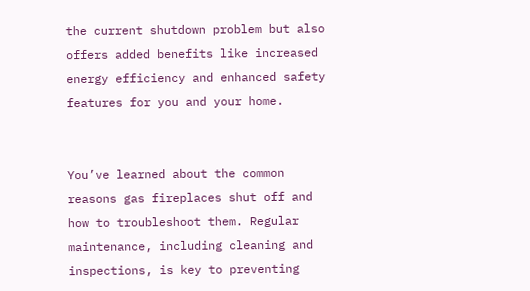the current shutdown problem but also offers added benefits like increased energy efficiency and enhanced safety features for you and your home.


You’ve learned about the common reasons gas fireplaces shut off and how to troubleshoot them. Regular maintenance, including cleaning and inspections, is key to preventing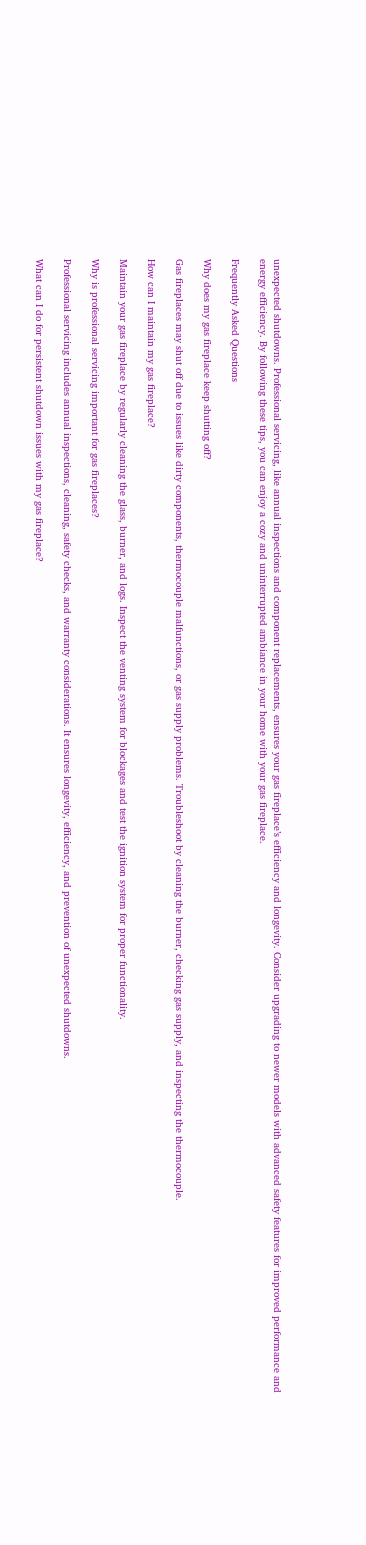unexpected shutdowns. Professional servicing, like annual inspections and component replacements, ensures your gas fireplace’s efficiency and longevity. Consider upgrading to newer models with advanced safety features for improved performance and energy efficiency. By following these tips, you can enjoy a cozy and uninterrupted ambiance in your home with your gas fireplace.

Frequently Asked Questions

Why does my gas fireplace keep shutting off?

Gas fireplaces may shut off due to issues like dirty components, thermocouple malfunctions, or gas supply problems. Troubleshoot by cleaning the burner, checking gas supply, and inspecting the thermocouple.

How can I maintain my gas fireplace?

Maintain your gas fireplace by regularly cleaning the glass, burner, and logs. Inspect the venting system for blockages and test the ignition system for proper functionality.

Why is professional servicing important for gas fireplaces?

Professional servicing includes annual inspections, cleaning, safety checks, and warranty considerations. It ensures longevity, efficiency, and prevention of unexpected shutdowns.

What can I do for persistent shutdown issues with my gas fireplace?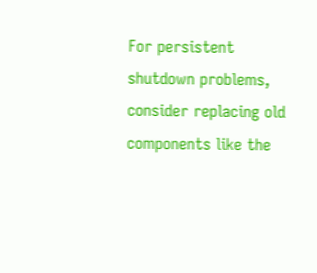For persistent shutdown problems, consider replacing old components like the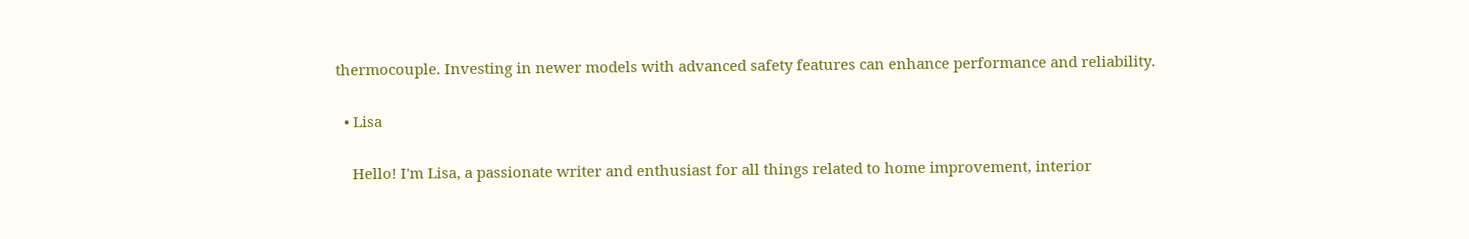thermocouple. Investing in newer models with advanced safety features can enhance performance and reliability.

  • Lisa

    Hello! I'm Lisa, a passionate writer and enthusiast for all things related to home improvement, interior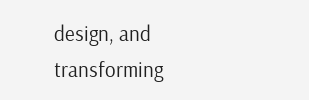design, and transforming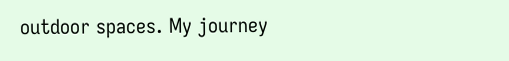outdoor spaces. My journey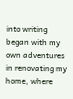into writing began with my own adventures in renovating my home, where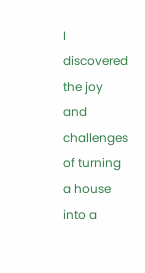I discovered the joy and challenges of turning a house into a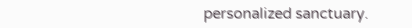personalized sanctuary.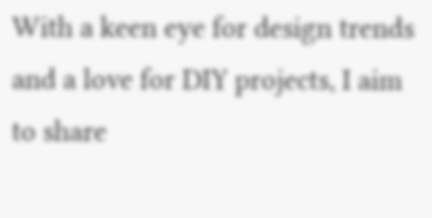With a keen eye for design trends and a love for DIY projects, I aim to share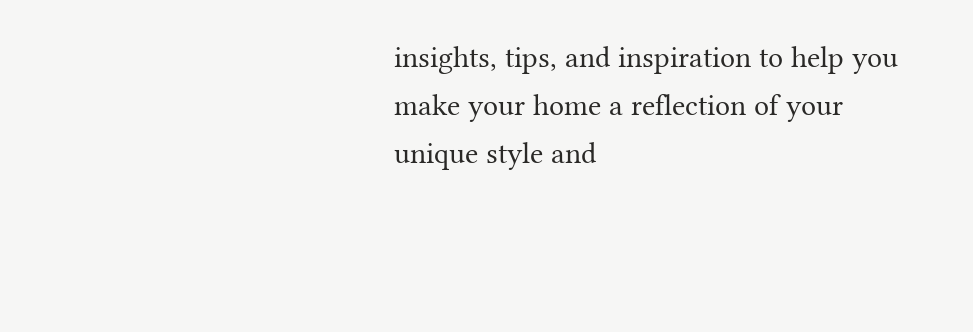insights, tips, and inspiration to help you make your home a reflection of your unique style and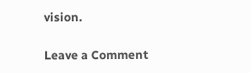vision.

Leave a Comment